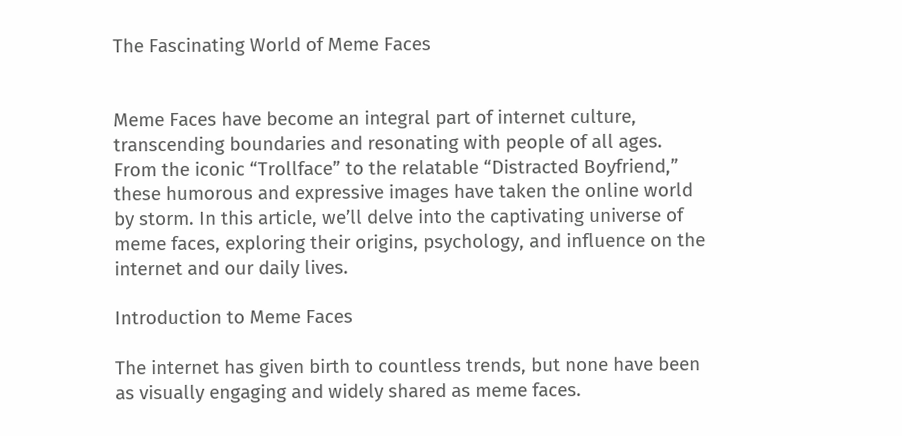The Fascinating World of Meme Faces


Meme Faces have become an integral part of internet culture, transcending boundaries and resonating with people of all ages. From the iconic “Trollface” to the relatable “Distracted Boyfriend,” these humorous and expressive images have taken the online world by storm. In this article, we’ll delve into the captivating universe of meme faces, exploring their origins, psychology, and influence on the internet and our daily lives.

Introduction to Meme Faces

The internet has given birth to countless trends, but none have been as visually engaging and widely shared as meme faces.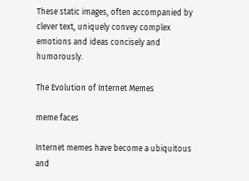These static images, often accompanied by clever text, uniquely convey complex emotions and ideas concisely and humorously.

The Evolution of Internet Memes

meme faces

Internet memes have become a ubiquitous and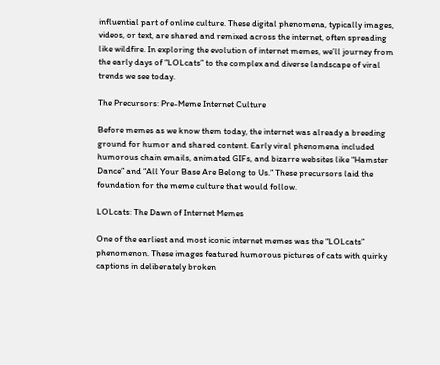influential part of online culture. These digital phenomena, typically images, videos, or text, are shared and remixed across the internet, often spreading like wildfire. In exploring the evolution of internet memes, we’ll journey from the early days of “LOLcats” to the complex and diverse landscape of viral trends we see today.

The Precursors: Pre-Meme Internet Culture

Before memes as we know them today, the internet was already a breeding ground for humor and shared content. Early viral phenomena included humorous chain emails, animated GIFs, and bizarre websites like “Hamster Dance” and “All Your Base Are Belong to Us.” These precursors laid the foundation for the meme culture that would follow.

LOLcats: The Dawn of Internet Memes

One of the earliest and most iconic internet memes was the “LOLcats” phenomenon. These images featured humorous pictures of cats with quirky captions in deliberately broken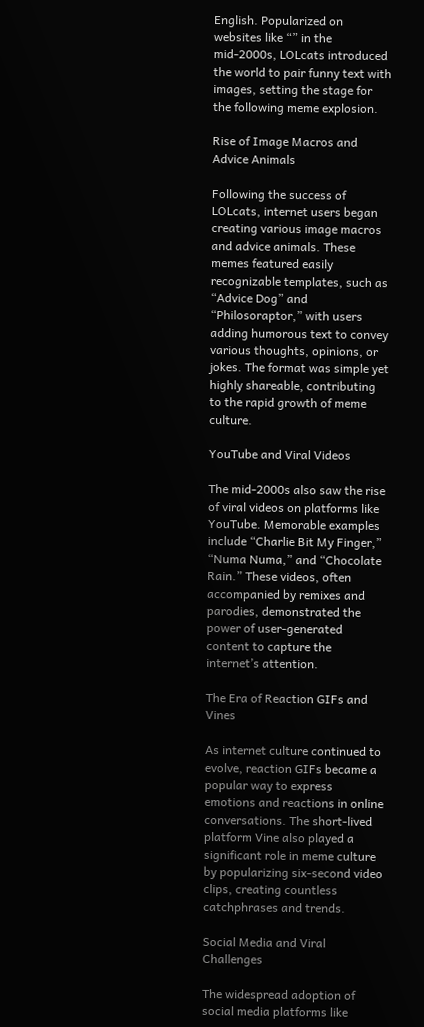English. Popularized on websites like “” in the mid-2000s, LOLcats introduced the world to pair funny text with images, setting the stage for the following meme explosion.

Rise of Image Macros and Advice Animals

Following the success of LOLcats, internet users began creating various image macros and advice animals. These memes featured easily recognizable templates, such as “Advice Dog” and “Philosoraptor,” with users adding humorous text to convey various thoughts, opinions, or jokes. The format was simple yet highly shareable, contributing to the rapid growth of meme culture.

YouTube and Viral Videos

The mid-2000s also saw the rise of viral videos on platforms like YouTube. Memorable examples include “Charlie Bit My Finger,” “Numa Numa,” and “Chocolate Rain.” These videos, often accompanied by remixes and parodies, demonstrated the power of user-generated content to capture the internet’s attention.

The Era of Reaction GIFs and Vines

As internet culture continued to evolve, reaction GIFs became a popular way to express emotions and reactions in online conversations. The short-lived platform Vine also played a significant role in meme culture by popularizing six-second video clips, creating countless catchphrases and trends.

Social Media and Viral Challenges

The widespread adoption of social media platforms like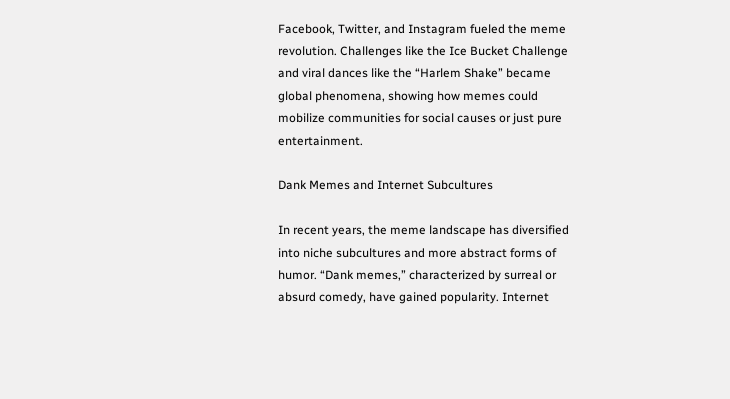Facebook, Twitter, and Instagram fueled the meme revolution. Challenges like the Ice Bucket Challenge and viral dances like the “Harlem Shake” became global phenomena, showing how memes could mobilize communities for social causes or just pure entertainment.

Dank Memes and Internet Subcultures

In recent years, the meme landscape has diversified into niche subcultures and more abstract forms of humor. “Dank memes,” characterized by surreal or absurd comedy, have gained popularity. Internet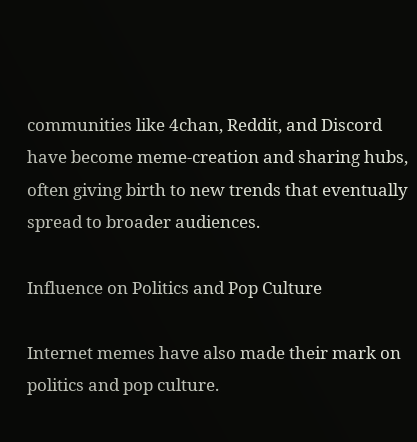communities like 4chan, Reddit, and Discord have become meme-creation and sharing hubs, often giving birth to new trends that eventually spread to broader audiences.

Influence on Politics and Pop Culture

Internet memes have also made their mark on politics and pop culture.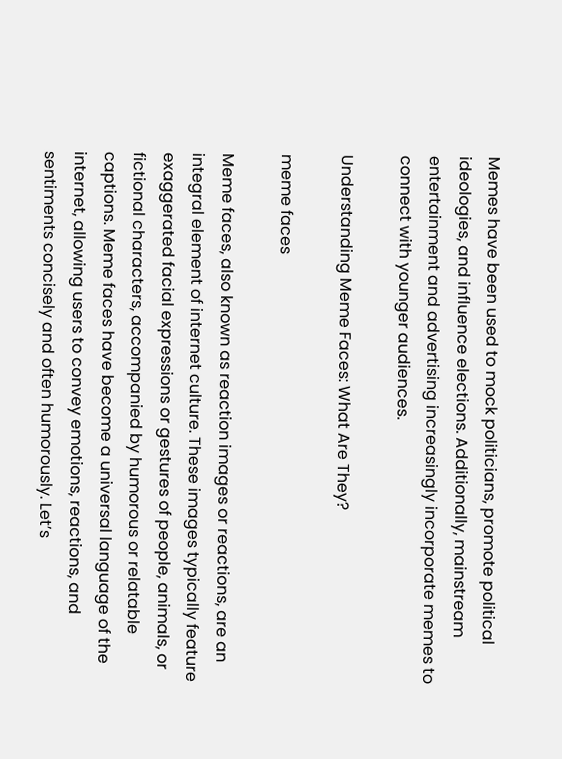Memes have been used to mock politicians, promote political ideologies, and influence elections. Additionally, mainstream entertainment and advertising increasingly incorporate memes to connect with younger audiences.

Understanding Meme Faces: What Are They?

meme faces

Meme faces, also known as reaction images or reactions, are an integral element of internet culture. These images typically feature exaggerated facial expressions or gestures of people, animals, or fictional characters, accompanied by humorous or relatable captions. Meme faces have become a universal language of the internet, allowing users to convey emotions, reactions, and sentiments concisely and often humorously. Let’s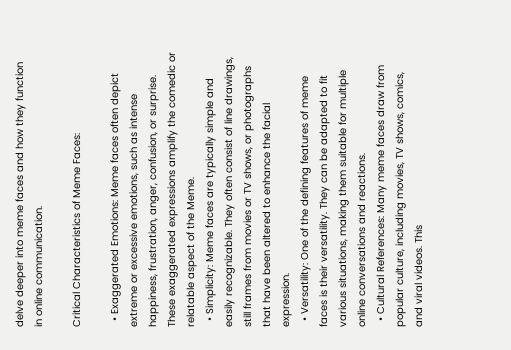delve deeper into meme faces and how they function in online communication.

Critical Characteristics of Meme Faces:

  • Exaggerated Emotions: Meme faces often depict extreme or excessive emotions, such as intense happiness, frustration, anger, confusion, or surprise. These exaggerated expressions amplify the comedic or relatable aspect of the Meme.
  • Simplicity: Meme faces are typically simple and easily recognizable. They often consist of line drawings, still frames from movies or TV shows, or photographs that have been altered to enhance the facial expression.
  • Versatility: One of the defining features of meme faces is their versatility. They can be adapted to fit various situations, making them suitable for multiple online conversations and reactions.
  • Cultural References: Many meme faces draw from popular culture, including movies, TV shows, comics, and viral videos. This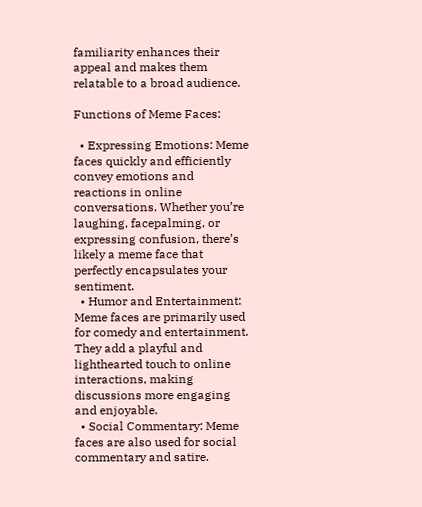familiarity enhances their appeal and makes them relatable to a broad audience.

Functions of Meme Faces:

  • Expressing Emotions: Meme faces quickly and efficiently convey emotions and reactions in online conversations. Whether you’re laughing, facepalming, or expressing confusion, there’s likely a meme face that perfectly encapsulates your sentiment.
  • Humor and Entertainment: Meme faces are primarily used for comedy and entertainment. They add a playful and lighthearted touch to online interactions, making discussions more engaging and enjoyable.
  • Social Commentary: Meme faces are also used for social commentary and satire.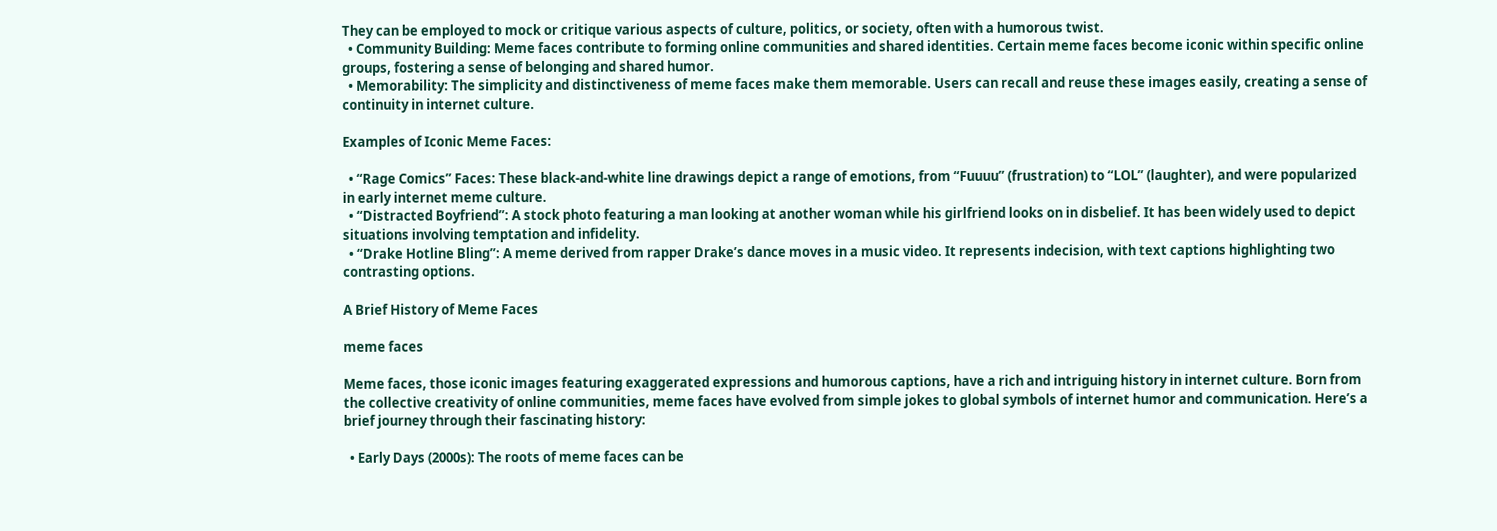They can be employed to mock or critique various aspects of culture, politics, or society, often with a humorous twist.
  • Community Building: Meme faces contribute to forming online communities and shared identities. Certain meme faces become iconic within specific online groups, fostering a sense of belonging and shared humor.
  • Memorability: The simplicity and distinctiveness of meme faces make them memorable. Users can recall and reuse these images easily, creating a sense of continuity in internet culture.

Examples of Iconic Meme Faces:

  • “Rage Comics” Faces: These black-and-white line drawings depict a range of emotions, from “Fuuuu” (frustration) to “LOL” (laughter), and were popularized in early internet meme culture.
  • “Distracted Boyfriend”: A stock photo featuring a man looking at another woman while his girlfriend looks on in disbelief. It has been widely used to depict situations involving temptation and infidelity.
  • “Drake Hotline Bling”: A meme derived from rapper Drake’s dance moves in a music video. It represents indecision, with text captions highlighting two contrasting options.

A Brief History of Meme Faces

meme faces

Meme faces, those iconic images featuring exaggerated expressions and humorous captions, have a rich and intriguing history in internet culture. Born from the collective creativity of online communities, meme faces have evolved from simple jokes to global symbols of internet humor and communication. Here’s a brief journey through their fascinating history:

  • Early Days (2000s): The roots of meme faces can be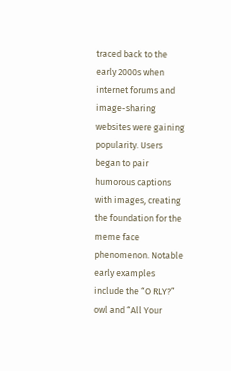traced back to the early 2000s when internet forums and image-sharing websites were gaining popularity. Users began to pair humorous captions with images, creating the foundation for the meme face phenomenon. Notable early examples include the “O RLY?” owl and “All Your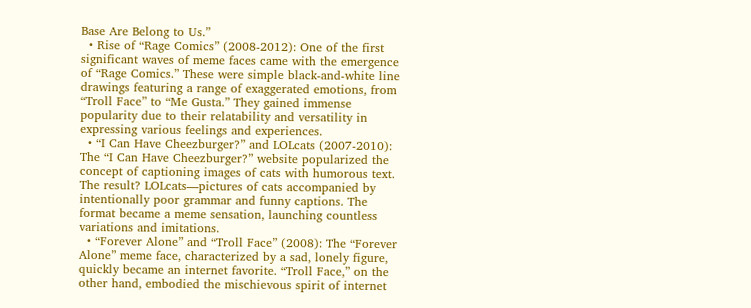Base Are Belong to Us.”
  • Rise of “Rage Comics” (2008-2012): One of the first significant waves of meme faces came with the emergence of “Rage Comics.” These were simple black-and-white line drawings featuring a range of exaggerated emotions, from “Troll Face” to “Me Gusta.” They gained immense popularity due to their relatability and versatility in expressing various feelings and experiences.
  • “I Can Have Cheezburger?” and LOLcats (2007-2010): The “I Can Have Cheezburger?” website popularized the concept of captioning images of cats with humorous text. The result? LOLcats—pictures of cats accompanied by intentionally poor grammar and funny captions. The format became a meme sensation, launching countless variations and imitations.
  • “Forever Alone” and “Troll Face” (2008): The “Forever Alone” meme face, characterized by a sad, lonely figure, quickly became an internet favorite. “Troll Face,” on the other hand, embodied the mischievous spirit of internet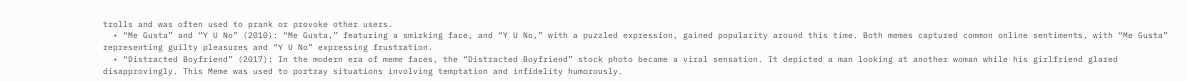trolls and was often used to prank or provoke other users.
  • “Me Gusta” and “Y U No” (2010): “Me Gusta,” featuring a smirking face, and “Y U No,” with a puzzled expression, gained popularity around this time. Both memes captured common online sentiments, with “Me Gusta” representing guilty pleasures and “Y U No” expressing frustration.
  • “Distracted Boyfriend” (2017): In the modern era of meme faces, the “Distracted Boyfriend” stock photo became a viral sensation. It depicted a man looking at another woman while his girlfriend glared disapprovingly. This Meme was used to portray situations involving temptation and infidelity humorously.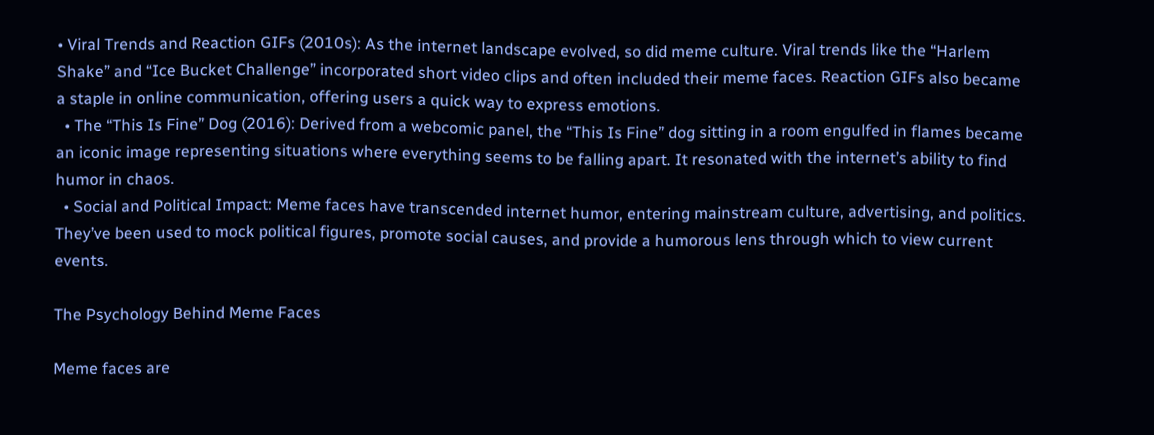• Viral Trends and Reaction GIFs (2010s): As the internet landscape evolved, so did meme culture. Viral trends like the “Harlem Shake” and “Ice Bucket Challenge” incorporated short video clips and often included their meme faces. Reaction GIFs also became a staple in online communication, offering users a quick way to express emotions.
  • The “This Is Fine” Dog (2016): Derived from a webcomic panel, the “This Is Fine” dog sitting in a room engulfed in flames became an iconic image representing situations where everything seems to be falling apart. It resonated with the internet’s ability to find humor in chaos.
  • Social and Political Impact: Meme faces have transcended internet humor, entering mainstream culture, advertising, and politics. They’ve been used to mock political figures, promote social causes, and provide a humorous lens through which to view current events.

The Psychology Behind Meme Faces

Meme faces are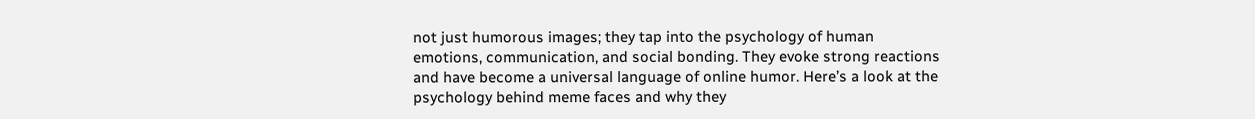not just humorous images; they tap into the psychology of human emotions, communication, and social bonding. They evoke strong reactions and have become a universal language of online humor. Here’s a look at the psychology behind meme faces and why they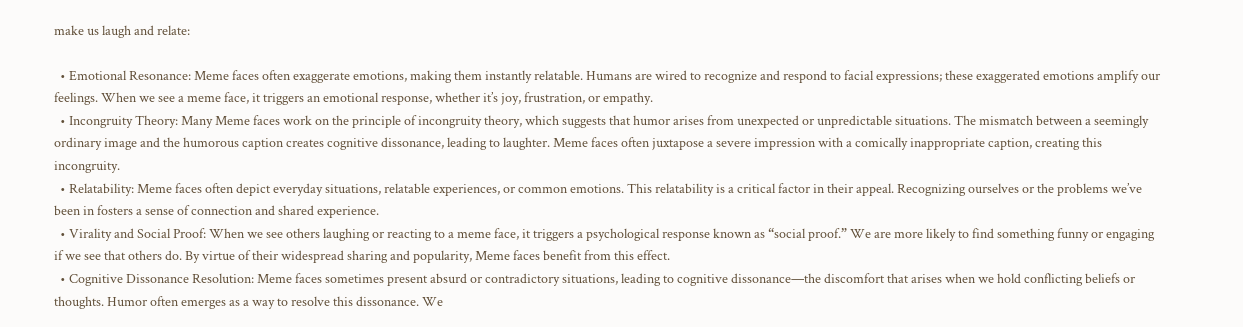make us laugh and relate:

  • Emotional Resonance: Meme faces often exaggerate emotions, making them instantly relatable. Humans are wired to recognize and respond to facial expressions; these exaggerated emotions amplify our feelings. When we see a meme face, it triggers an emotional response, whether it’s joy, frustration, or empathy.
  • Incongruity Theory: Many Meme faces work on the principle of incongruity theory, which suggests that humor arises from unexpected or unpredictable situations. The mismatch between a seemingly ordinary image and the humorous caption creates cognitive dissonance, leading to laughter. Meme faces often juxtapose a severe impression with a comically inappropriate caption, creating this incongruity.
  • Relatability: Meme faces often depict everyday situations, relatable experiences, or common emotions. This relatability is a critical factor in their appeal. Recognizing ourselves or the problems we’ve been in fosters a sense of connection and shared experience.
  • Virality and Social Proof: When we see others laughing or reacting to a meme face, it triggers a psychological response known as “social proof.” We are more likely to find something funny or engaging if we see that others do. By virtue of their widespread sharing and popularity, Meme faces benefit from this effect.
  • Cognitive Dissonance Resolution: Meme faces sometimes present absurd or contradictory situations, leading to cognitive dissonance—the discomfort that arises when we hold conflicting beliefs or thoughts. Humor often emerges as a way to resolve this dissonance. We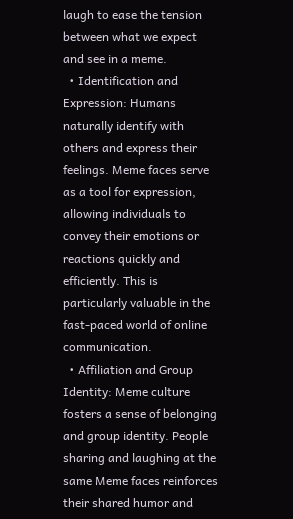laugh to ease the tension between what we expect and see in a meme.
  • Identification and Expression: Humans naturally identify with others and express their feelings. Meme faces serve as a tool for expression, allowing individuals to convey their emotions or reactions quickly and efficiently. This is particularly valuable in the fast-paced world of online communication.
  • Affiliation and Group Identity: Meme culture fosters a sense of belonging and group identity. People sharing and laughing at the same Meme faces reinforces their shared humor and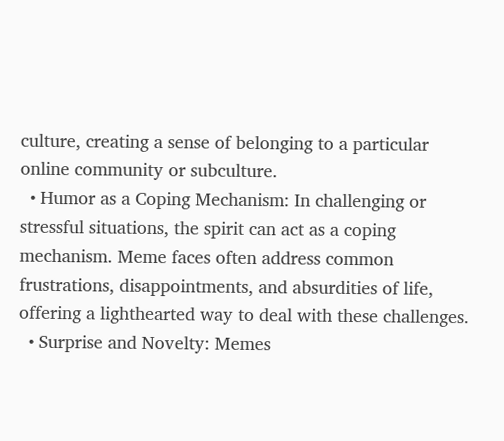culture, creating a sense of belonging to a particular online community or subculture.
  • Humor as a Coping Mechanism: In challenging or stressful situations, the spirit can act as a coping mechanism. Meme faces often address common frustrations, disappointments, and absurdities of life, offering a lighthearted way to deal with these challenges.
  • Surprise and Novelty: Memes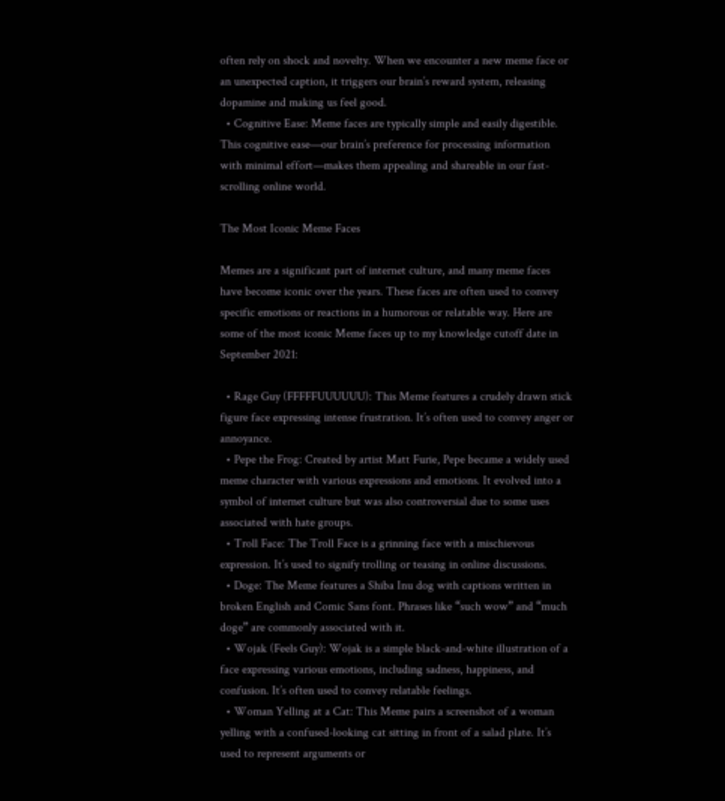often rely on shock and novelty. When we encounter a new meme face or an unexpected caption, it triggers our brain’s reward system, releasing dopamine and making us feel good.
  • Cognitive Ease: Meme faces are typically simple and easily digestible. This cognitive ease—our brain’s preference for processing information with minimal effort—makes them appealing and shareable in our fast-scrolling online world.

The Most Iconic Meme Faces

Memes are a significant part of internet culture, and many meme faces have become iconic over the years. These faces are often used to convey specific emotions or reactions in a humorous or relatable way. Here are some of the most iconic Meme faces up to my knowledge cutoff date in September 2021:

  • Rage Guy (FFFFFUUUUUU): This Meme features a crudely drawn stick figure face expressing intense frustration. It’s often used to convey anger or annoyance.
  • Pepe the Frog: Created by artist Matt Furie, Pepe became a widely used meme character with various expressions and emotions. It evolved into a symbol of internet culture but was also controversial due to some uses associated with hate groups.
  • Troll Face: The Troll Face is a grinning face with a mischievous expression. It’s used to signify trolling or teasing in online discussions.
  • Doge: The Meme features a Shiba Inu dog with captions written in broken English and Comic Sans font. Phrases like “such wow” and “much doge” are commonly associated with it.
  • Wojak (Feels Guy): Wojak is a simple black-and-white illustration of a face expressing various emotions, including sadness, happiness, and confusion. It’s often used to convey relatable feelings.
  • Woman Yelling at a Cat: This Meme pairs a screenshot of a woman yelling with a confused-looking cat sitting in front of a salad plate. It’s used to represent arguments or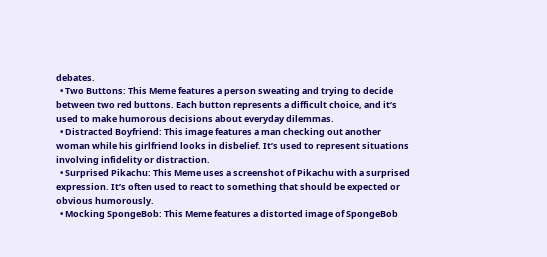debates.
  • Two Buttons: This Meme features a person sweating and trying to decide between two red buttons. Each button represents a difficult choice, and it’s used to make humorous decisions about everyday dilemmas.
  • Distracted Boyfriend: This image features a man checking out another woman while his girlfriend looks in disbelief. It’s used to represent situations involving infidelity or distraction.
  • Surprised Pikachu: This Meme uses a screenshot of Pikachu with a surprised expression. It’s often used to react to something that should be expected or obvious humorously.
  • Mocking SpongeBob: This Meme features a distorted image of SpongeBob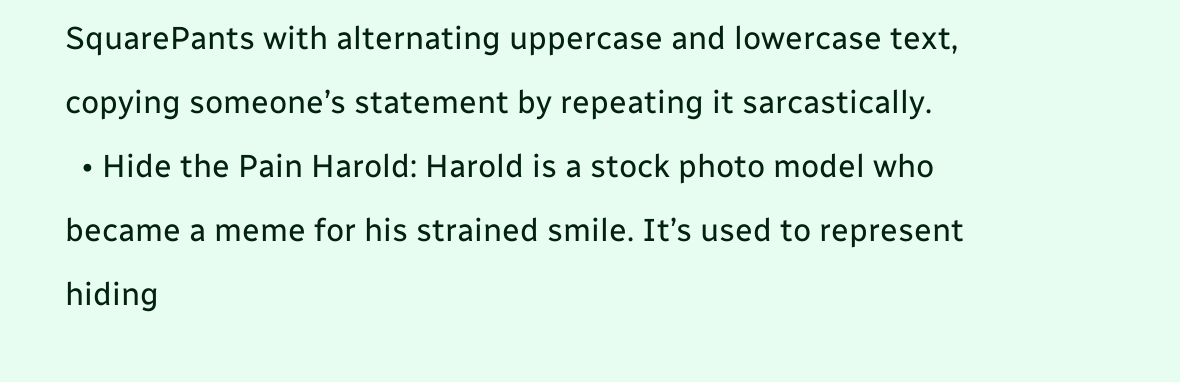SquarePants with alternating uppercase and lowercase text, copying someone’s statement by repeating it sarcastically.
  • Hide the Pain Harold: Harold is a stock photo model who became a meme for his strained smile. It’s used to represent hiding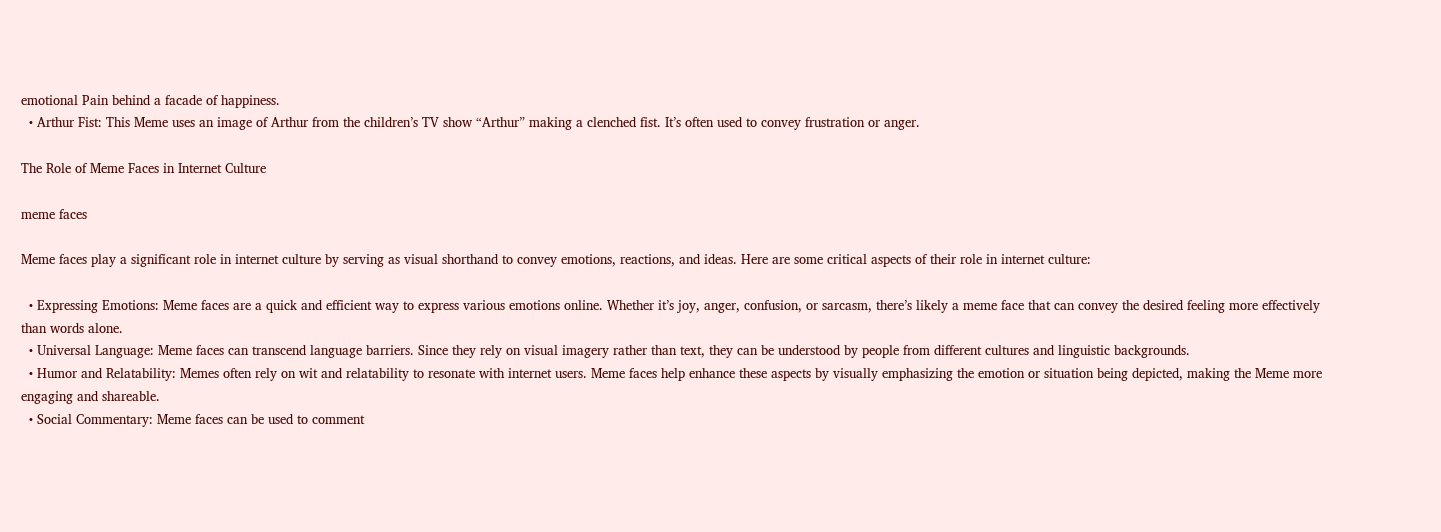emotional Pain behind a facade of happiness.
  • Arthur Fist: This Meme uses an image of Arthur from the children’s TV show “Arthur” making a clenched fist. It’s often used to convey frustration or anger.

The Role of Meme Faces in Internet Culture

meme faces

Meme faces play a significant role in internet culture by serving as visual shorthand to convey emotions, reactions, and ideas. Here are some critical aspects of their role in internet culture:

  • Expressing Emotions: Meme faces are a quick and efficient way to express various emotions online. Whether it’s joy, anger, confusion, or sarcasm, there’s likely a meme face that can convey the desired feeling more effectively than words alone.
  • Universal Language: Meme faces can transcend language barriers. Since they rely on visual imagery rather than text, they can be understood by people from different cultures and linguistic backgrounds.
  • Humor and Relatability: Memes often rely on wit and relatability to resonate with internet users. Meme faces help enhance these aspects by visually emphasizing the emotion or situation being depicted, making the Meme more engaging and shareable.
  • Social Commentary: Meme faces can be used to comment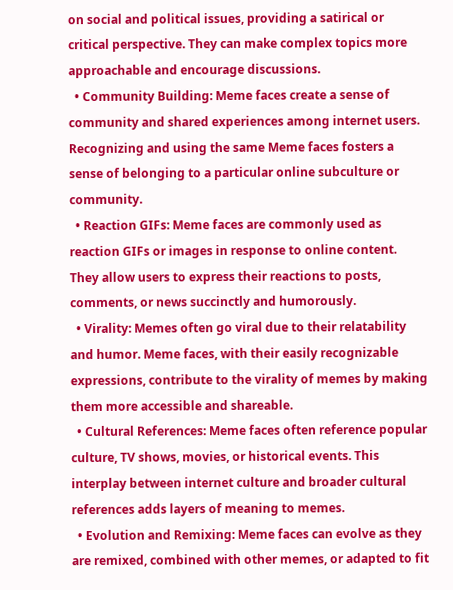on social and political issues, providing a satirical or critical perspective. They can make complex topics more approachable and encourage discussions.
  • Community Building: Meme faces create a sense of community and shared experiences among internet users. Recognizing and using the same Meme faces fosters a sense of belonging to a particular online subculture or community.
  • Reaction GIFs: Meme faces are commonly used as reaction GIFs or images in response to online content. They allow users to express their reactions to posts, comments, or news succinctly and humorously.
  • Virality: Memes often go viral due to their relatability and humor. Meme faces, with their easily recognizable expressions, contribute to the virality of memes by making them more accessible and shareable.
  • Cultural References: Meme faces often reference popular culture, TV shows, movies, or historical events. This interplay between internet culture and broader cultural references adds layers of meaning to memes.
  • Evolution and Remixing: Meme faces can evolve as they are remixed, combined with other memes, or adapted to fit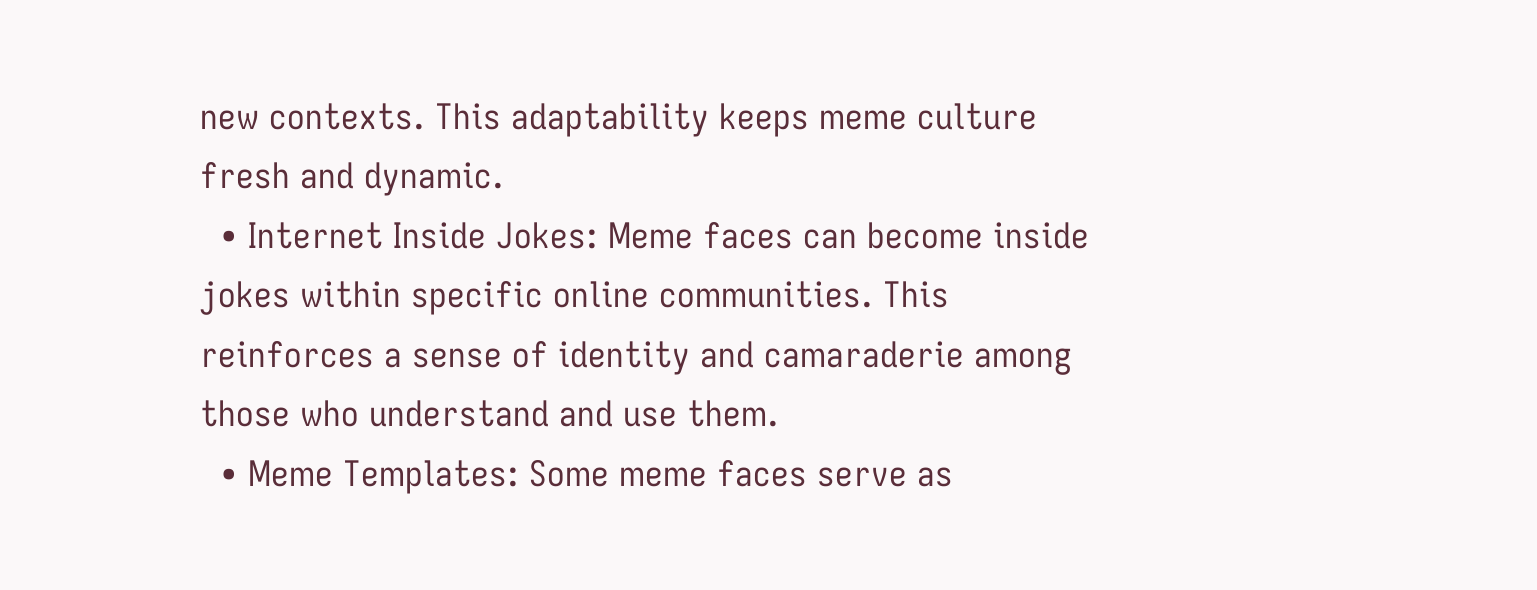new contexts. This adaptability keeps meme culture fresh and dynamic.
  • Internet Inside Jokes: Meme faces can become inside jokes within specific online communities. This reinforces a sense of identity and camaraderie among those who understand and use them.
  • Meme Templates: Some meme faces serve as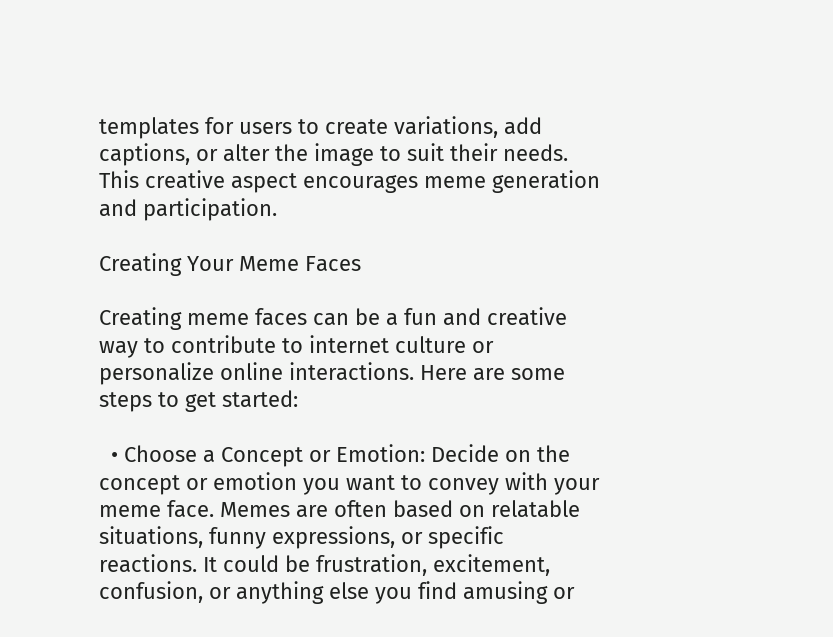templates for users to create variations, add captions, or alter the image to suit their needs. This creative aspect encourages meme generation and participation.

Creating Your Meme Faces

Creating meme faces can be a fun and creative way to contribute to internet culture or personalize online interactions. Here are some steps to get started:

  • Choose a Concept or Emotion: Decide on the concept or emotion you want to convey with your meme face. Memes are often based on relatable situations, funny expressions, or specific reactions. It could be frustration, excitement, confusion, or anything else you find amusing or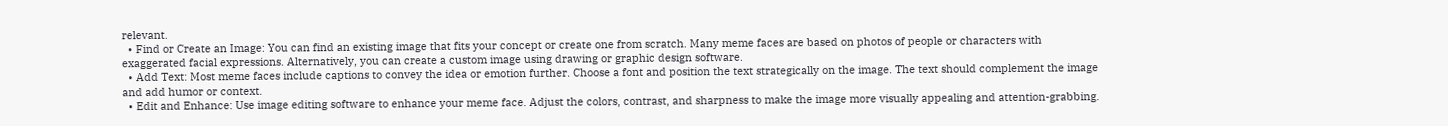relevant.
  • Find or Create an Image: You can find an existing image that fits your concept or create one from scratch. Many meme faces are based on photos of people or characters with exaggerated facial expressions. Alternatively, you can create a custom image using drawing or graphic design software.
  • Add Text: Most meme faces include captions to convey the idea or emotion further. Choose a font and position the text strategically on the image. The text should complement the image and add humor or context.
  • Edit and Enhance: Use image editing software to enhance your meme face. Adjust the colors, contrast, and sharpness to make the image more visually appealing and attention-grabbing.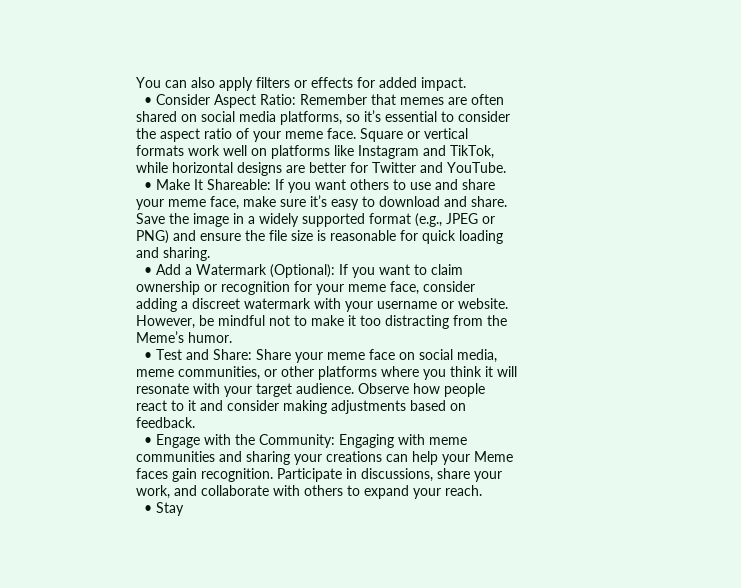You can also apply filters or effects for added impact.
  • Consider Aspect Ratio: Remember that memes are often shared on social media platforms, so it’s essential to consider the aspect ratio of your meme face. Square or vertical formats work well on platforms like Instagram and TikTok, while horizontal designs are better for Twitter and YouTube.
  • Make It Shareable: If you want others to use and share your meme face, make sure it’s easy to download and share. Save the image in a widely supported format (e.g., JPEG or PNG) and ensure the file size is reasonable for quick loading and sharing.
  • Add a Watermark (Optional): If you want to claim ownership or recognition for your meme face, consider adding a discreet watermark with your username or website. However, be mindful not to make it too distracting from the Meme’s humor.
  • Test and Share: Share your meme face on social media, meme communities, or other platforms where you think it will resonate with your target audience. Observe how people react to it and consider making adjustments based on feedback.
  • Engage with the Community: Engaging with meme communities and sharing your creations can help your Meme faces gain recognition. Participate in discussions, share your work, and collaborate with others to expand your reach.
  • Stay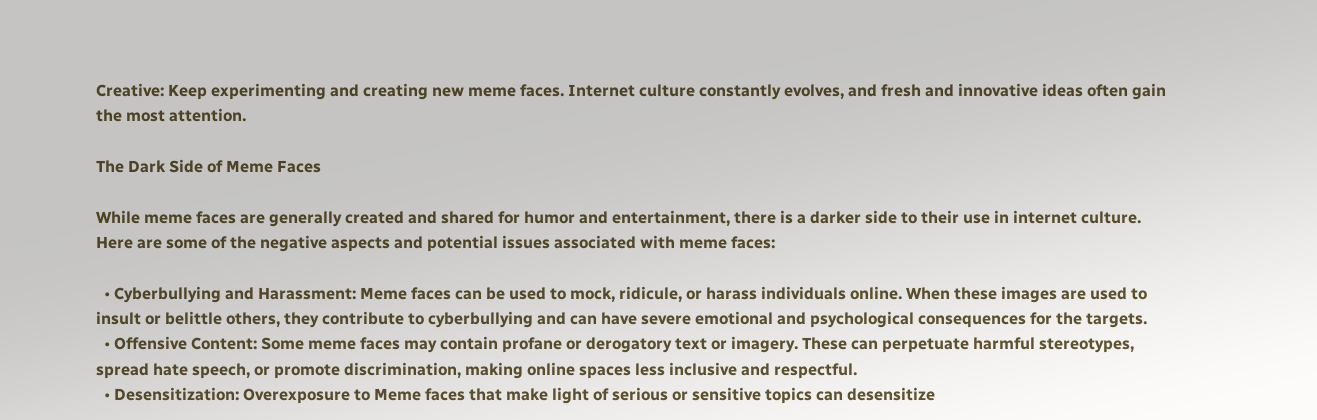Creative: Keep experimenting and creating new meme faces. Internet culture constantly evolves, and fresh and innovative ideas often gain the most attention.

The Dark Side of Meme Faces

While meme faces are generally created and shared for humor and entertainment, there is a darker side to their use in internet culture. Here are some of the negative aspects and potential issues associated with meme faces:

  • Cyberbullying and Harassment: Meme faces can be used to mock, ridicule, or harass individuals online. When these images are used to insult or belittle others, they contribute to cyberbullying and can have severe emotional and psychological consequences for the targets.
  • Offensive Content: Some meme faces may contain profane or derogatory text or imagery. These can perpetuate harmful stereotypes, spread hate speech, or promote discrimination, making online spaces less inclusive and respectful.
  • Desensitization: Overexposure to Meme faces that make light of serious or sensitive topics can desensitize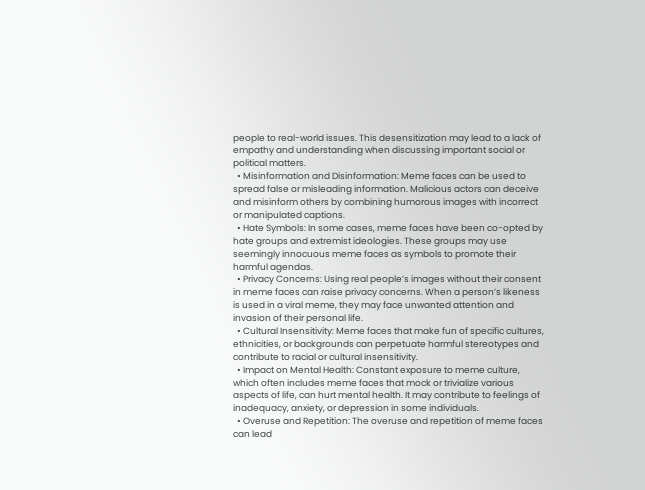people to real-world issues. This desensitization may lead to a lack of empathy and understanding when discussing important social or political matters.
  • Misinformation and Disinformation: Meme faces can be used to spread false or misleading information. Malicious actors can deceive and misinform others by combining humorous images with incorrect or manipulated captions.
  • Hate Symbols: In some cases, meme faces have been co-opted by hate groups and extremist ideologies. These groups may use seemingly innocuous meme faces as symbols to promote their harmful agendas.
  • Privacy Concerns: Using real people’s images without their consent in meme faces can raise privacy concerns. When a person’s likeness is used in a viral meme, they may face unwanted attention and invasion of their personal life.
  • Cultural Insensitivity: Meme faces that make fun of specific cultures, ethnicities, or backgrounds can perpetuate harmful stereotypes and contribute to racial or cultural insensitivity.
  • Impact on Mental Health: Constant exposure to meme culture, which often includes meme faces that mock or trivialize various aspects of life, can hurt mental health. It may contribute to feelings of inadequacy, anxiety, or depression in some individuals.
  • Overuse and Repetition: The overuse and repetition of meme faces can lead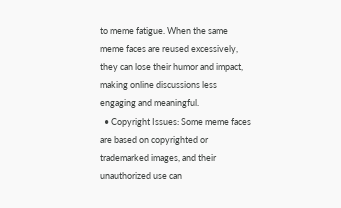to meme fatigue. When the same meme faces are reused excessively, they can lose their humor and impact, making online discussions less engaging and meaningful.
  • Copyright Issues: Some meme faces are based on copyrighted or trademarked images, and their unauthorized use can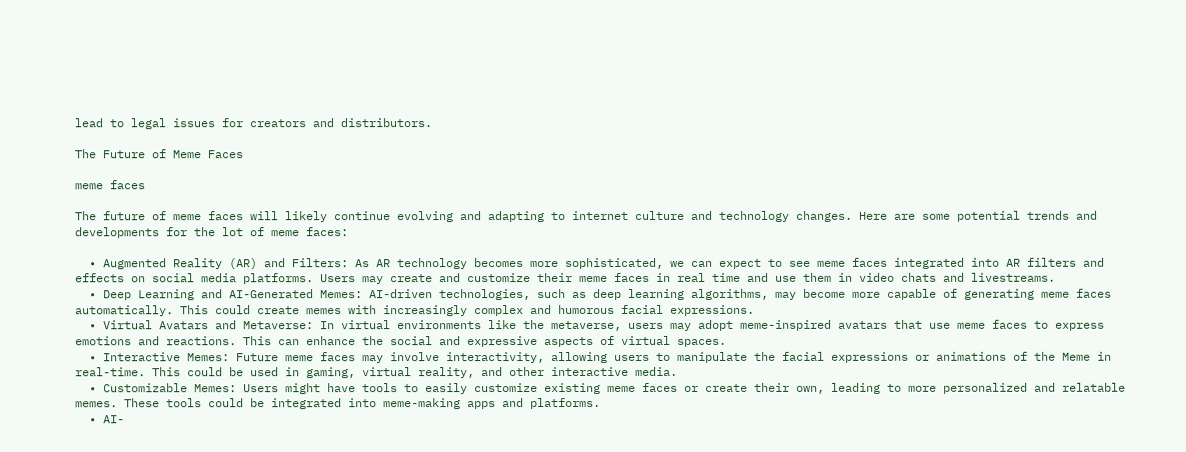lead to legal issues for creators and distributors.

The Future of Meme Faces

meme faces

The future of meme faces will likely continue evolving and adapting to internet culture and technology changes. Here are some potential trends and developments for the lot of meme faces:

  • Augmented Reality (AR) and Filters: As AR technology becomes more sophisticated, we can expect to see meme faces integrated into AR filters and effects on social media platforms. Users may create and customize their meme faces in real time and use them in video chats and livestreams.
  • Deep Learning and AI-Generated Memes: AI-driven technologies, such as deep learning algorithms, may become more capable of generating meme faces automatically. This could create memes with increasingly complex and humorous facial expressions.
  • Virtual Avatars and Metaverse: In virtual environments like the metaverse, users may adopt meme-inspired avatars that use meme faces to express emotions and reactions. This can enhance the social and expressive aspects of virtual spaces.
  • Interactive Memes: Future meme faces may involve interactivity, allowing users to manipulate the facial expressions or animations of the Meme in real-time. This could be used in gaming, virtual reality, and other interactive media.
  • Customizable Memes: Users might have tools to easily customize existing meme faces or create their own, leading to more personalized and relatable memes. These tools could be integrated into meme-making apps and platforms.
  • AI-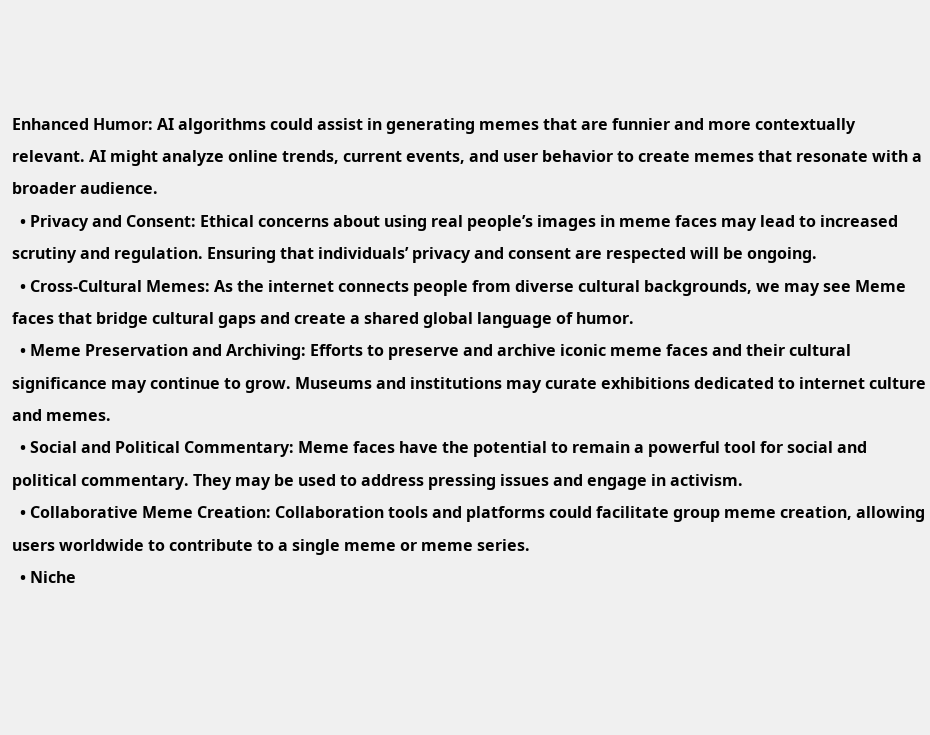Enhanced Humor: AI algorithms could assist in generating memes that are funnier and more contextually relevant. AI might analyze online trends, current events, and user behavior to create memes that resonate with a broader audience.
  • Privacy and Consent: Ethical concerns about using real people’s images in meme faces may lead to increased scrutiny and regulation. Ensuring that individuals’ privacy and consent are respected will be ongoing.
  • Cross-Cultural Memes: As the internet connects people from diverse cultural backgrounds, we may see Meme faces that bridge cultural gaps and create a shared global language of humor.
  • Meme Preservation and Archiving: Efforts to preserve and archive iconic meme faces and their cultural significance may continue to grow. Museums and institutions may curate exhibitions dedicated to internet culture and memes.
  • Social and Political Commentary: Meme faces have the potential to remain a powerful tool for social and political commentary. They may be used to address pressing issues and engage in activism.
  • Collaborative Meme Creation: Collaboration tools and platforms could facilitate group meme creation, allowing users worldwide to contribute to a single meme or meme series.
  • Niche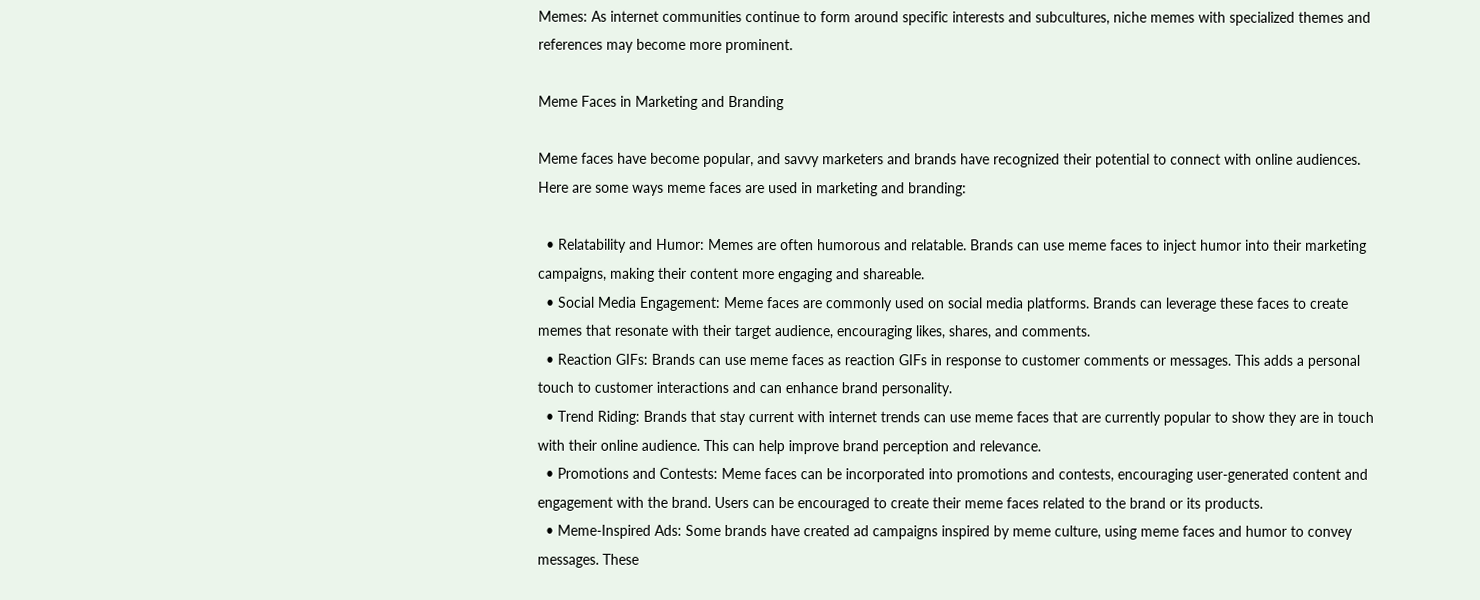Memes: As internet communities continue to form around specific interests and subcultures, niche memes with specialized themes and references may become more prominent.

Meme Faces in Marketing and Branding

Meme faces have become popular, and savvy marketers and brands have recognized their potential to connect with online audiences. Here are some ways meme faces are used in marketing and branding:

  • Relatability and Humor: Memes are often humorous and relatable. Brands can use meme faces to inject humor into their marketing campaigns, making their content more engaging and shareable.
  • Social Media Engagement: Meme faces are commonly used on social media platforms. Brands can leverage these faces to create memes that resonate with their target audience, encouraging likes, shares, and comments.
  • Reaction GIFs: Brands can use meme faces as reaction GIFs in response to customer comments or messages. This adds a personal touch to customer interactions and can enhance brand personality.
  • Trend Riding: Brands that stay current with internet trends can use meme faces that are currently popular to show they are in touch with their online audience. This can help improve brand perception and relevance.
  • Promotions and Contests: Meme faces can be incorporated into promotions and contests, encouraging user-generated content and engagement with the brand. Users can be encouraged to create their meme faces related to the brand or its products.
  • Meme-Inspired Ads: Some brands have created ad campaigns inspired by meme culture, using meme faces and humor to convey messages. These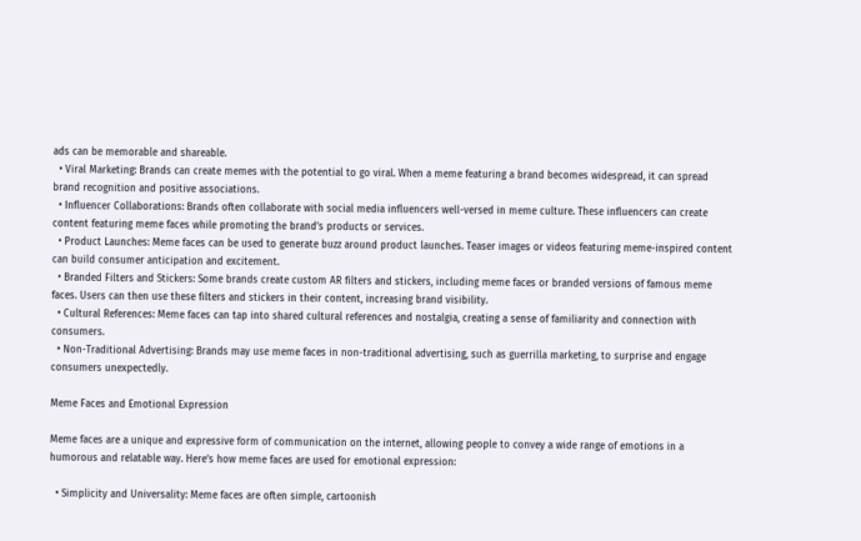ads can be memorable and shareable.
  • Viral Marketing: Brands can create memes with the potential to go viral. When a meme featuring a brand becomes widespread, it can spread brand recognition and positive associations.
  • Influencer Collaborations: Brands often collaborate with social media influencers well-versed in meme culture. These influencers can create content featuring meme faces while promoting the brand’s products or services.
  • Product Launches: Meme faces can be used to generate buzz around product launches. Teaser images or videos featuring meme-inspired content can build consumer anticipation and excitement.
  • Branded Filters and Stickers: Some brands create custom AR filters and stickers, including meme faces or branded versions of famous meme faces. Users can then use these filters and stickers in their content, increasing brand visibility.
  • Cultural References: Meme faces can tap into shared cultural references and nostalgia, creating a sense of familiarity and connection with consumers.
  • Non-Traditional Advertising: Brands may use meme faces in non-traditional advertising, such as guerrilla marketing, to surprise and engage consumers unexpectedly.

Meme Faces and Emotional Expression

Meme faces are a unique and expressive form of communication on the internet, allowing people to convey a wide range of emotions in a humorous and relatable way. Here’s how meme faces are used for emotional expression:

  • Simplicity and Universality: Meme faces are often simple, cartoonish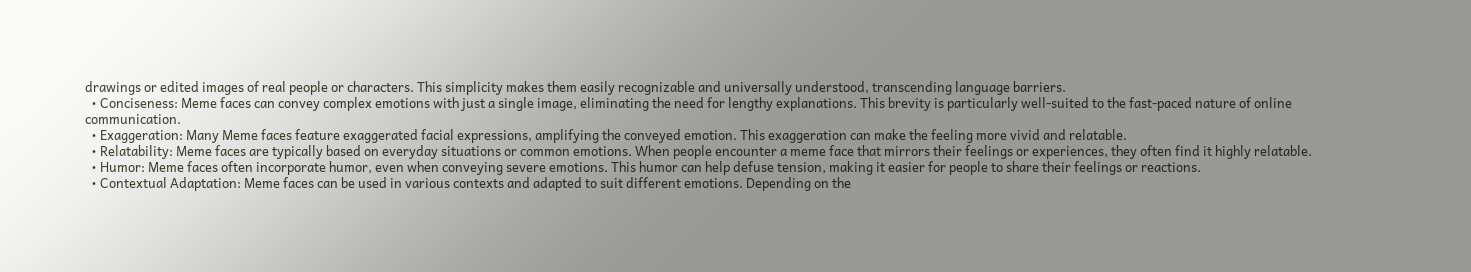drawings or edited images of real people or characters. This simplicity makes them easily recognizable and universally understood, transcending language barriers.
  • Conciseness: Meme faces can convey complex emotions with just a single image, eliminating the need for lengthy explanations. This brevity is particularly well-suited to the fast-paced nature of online communication.
  • Exaggeration: Many Meme faces feature exaggerated facial expressions, amplifying the conveyed emotion. This exaggeration can make the feeling more vivid and relatable.
  • Relatability: Meme faces are typically based on everyday situations or common emotions. When people encounter a meme face that mirrors their feelings or experiences, they often find it highly relatable.
  • Humor: Meme faces often incorporate humor, even when conveying severe emotions. This humor can help defuse tension, making it easier for people to share their feelings or reactions.
  • Contextual Adaptation: Meme faces can be used in various contexts and adapted to suit different emotions. Depending on the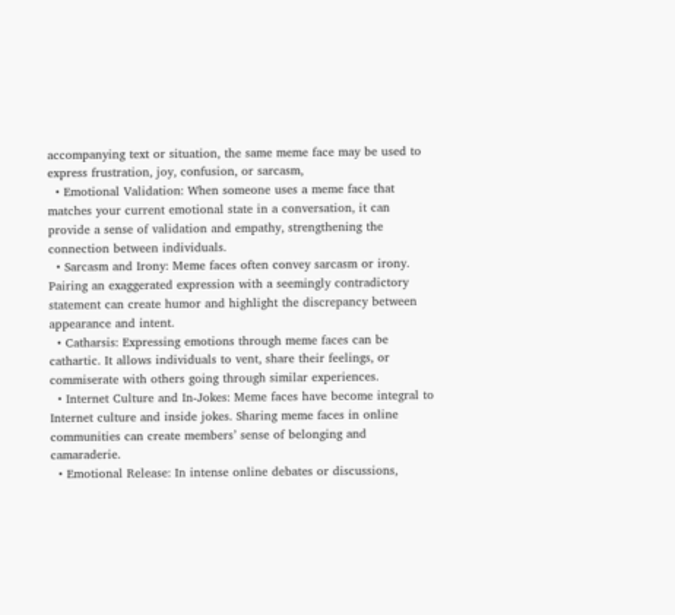accompanying text or situation, the same meme face may be used to express frustration, joy, confusion, or sarcasm,
  • Emotional Validation: When someone uses a meme face that matches your current emotional state in a conversation, it can provide a sense of validation and empathy, strengthening the connection between individuals.
  • Sarcasm and Irony: Meme faces often convey sarcasm or irony. Pairing an exaggerated expression with a seemingly contradictory statement can create humor and highlight the discrepancy between appearance and intent.
  • Catharsis: Expressing emotions through meme faces can be cathartic. It allows individuals to vent, share their feelings, or commiserate with others going through similar experiences.
  • Internet Culture and In-Jokes: Meme faces have become integral to Internet culture and inside jokes. Sharing meme faces in online communities can create members’ sense of belonging and camaraderie.
  • Emotional Release: In intense online debates or discussions,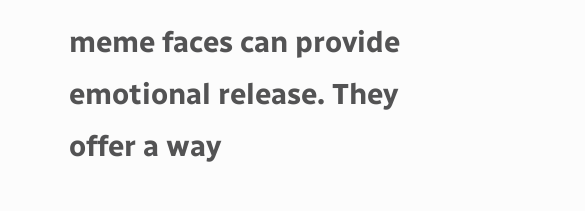meme faces can provide emotional release. They offer a way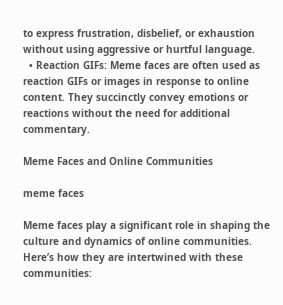to express frustration, disbelief, or exhaustion without using aggressive or hurtful language.
  • Reaction GIFs: Meme faces are often used as reaction GIFs or images in response to online content. They succinctly convey emotions or reactions without the need for additional commentary.

Meme Faces and Online Communities

meme faces

Meme faces play a significant role in shaping the culture and dynamics of online communities. Here’s how they are intertwined with these communities: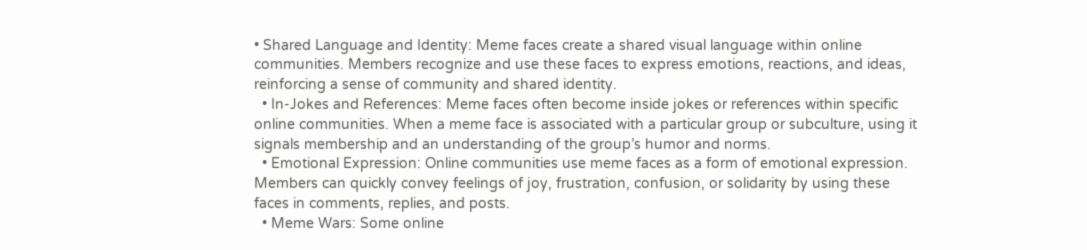• Shared Language and Identity: Meme faces create a shared visual language within online communities. Members recognize and use these faces to express emotions, reactions, and ideas, reinforcing a sense of community and shared identity.
  • In-Jokes and References: Meme faces often become inside jokes or references within specific online communities. When a meme face is associated with a particular group or subculture, using it signals membership and an understanding of the group’s humor and norms.
  • Emotional Expression: Online communities use meme faces as a form of emotional expression. Members can quickly convey feelings of joy, frustration, confusion, or solidarity by using these faces in comments, replies, and posts.
  • Meme Wars: Some online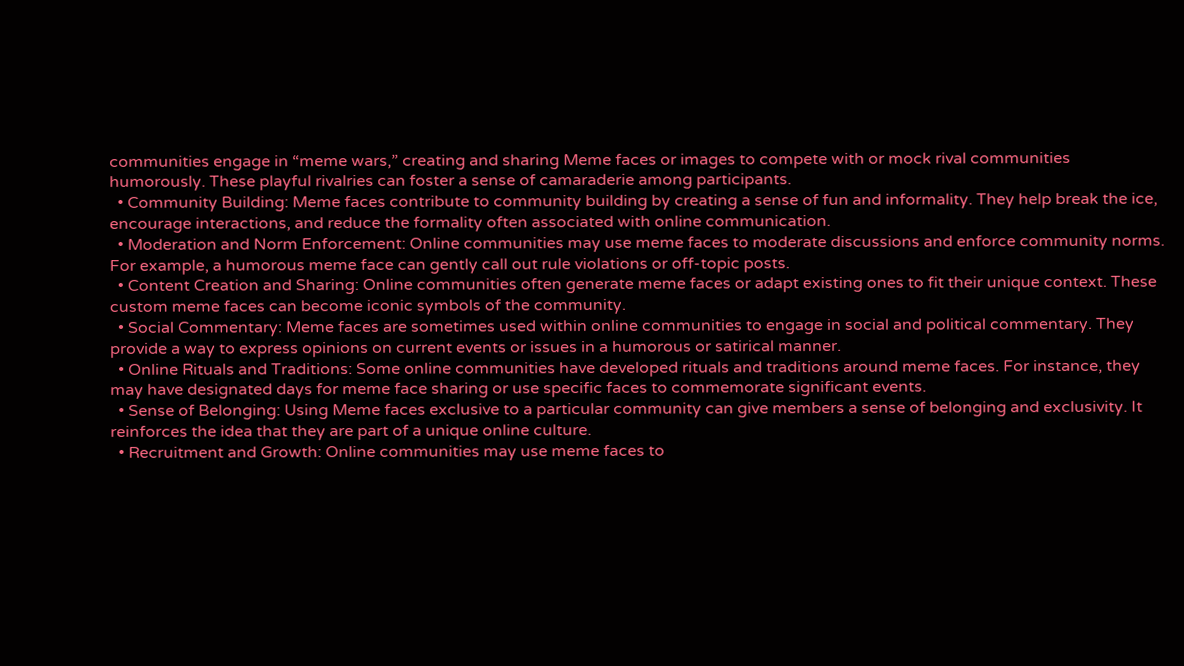communities engage in “meme wars,” creating and sharing Meme faces or images to compete with or mock rival communities humorously. These playful rivalries can foster a sense of camaraderie among participants.
  • Community Building: Meme faces contribute to community building by creating a sense of fun and informality. They help break the ice, encourage interactions, and reduce the formality often associated with online communication.
  • Moderation and Norm Enforcement: Online communities may use meme faces to moderate discussions and enforce community norms. For example, a humorous meme face can gently call out rule violations or off-topic posts.
  • Content Creation and Sharing: Online communities often generate meme faces or adapt existing ones to fit their unique context. These custom meme faces can become iconic symbols of the community.
  • Social Commentary: Meme faces are sometimes used within online communities to engage in social and political commentary. They provide a way to express opinions on current events or issues in a humorous or satirical manner.
  • Online Rituals and Traditions: Some online communities have developed rituals and traditions around meme faces. For instance, they may have designated days for meme face sharing or use specific faces to commemorate significant events.
  • Sense of Belonging: Using Meme faces exclusive to a particular community can give members a sense of belonging and exclusivity. It reinforces the idea that they are part of a unique online culture.
  • Recruitment and Growth: Online communities may use meme faces to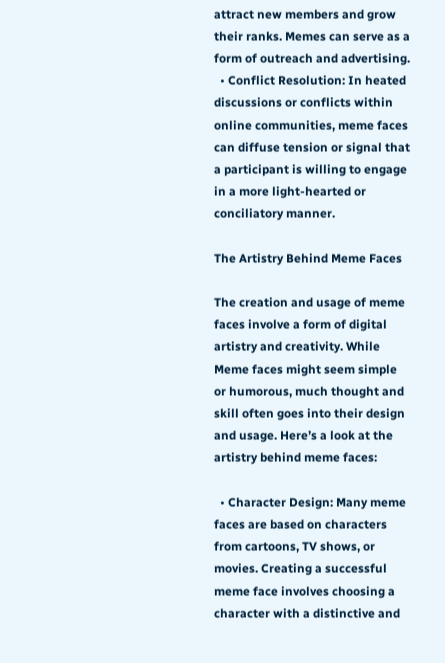attract new members and grow their ranks. Memes can serve as a form of outreach and advertising.
  • Conflict Resolution: In heated discussions or conflicts within online communities, meme faces can diffuse tension or signal that a participant is willing to engage in a more light-hearted or conciliatory manner.

The Artistry Behind Meme Faces

The creation and usage of meme faces involve a form of digital artistry and creativity. While Meme faces might seem simple or humorous, much thought and skill often goes into their design and usage. Here’s a look at the artistry behind meme faces:

  • Character Design: Many meme faces are based on characters from cartoons, TV shows, or movies. Creating a successful meme face involves choosing a character with a distinctive and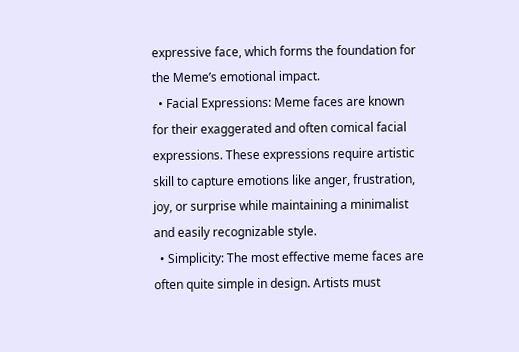expressive face, which forms the foundation for the Meme’s emotional impact.
  • Facial Expressions: Meme faces are known for their exaggerated and often comical facial expressions. These expressions require artistic skill to capture emotions like anger, frustration, joy, or surprise while maintaining a minimalist and easily recognizable style.
  • Simplicity: The most effective meme faces are often quite simple in design. Artists must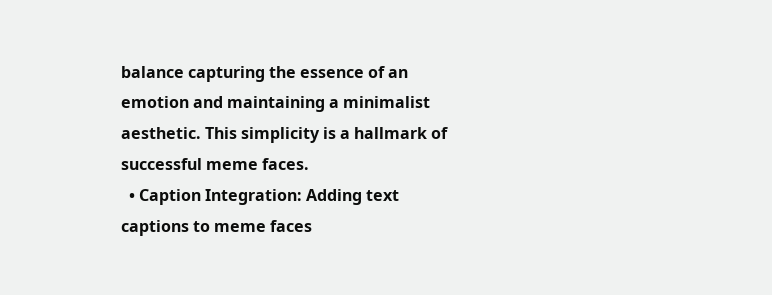balance capturing the essence of an emotion and maintaining a minimalist aesthetic. This simplicity is a hallmark of successful meme faces.
  • Caption Integration: Adding text captions to meme faces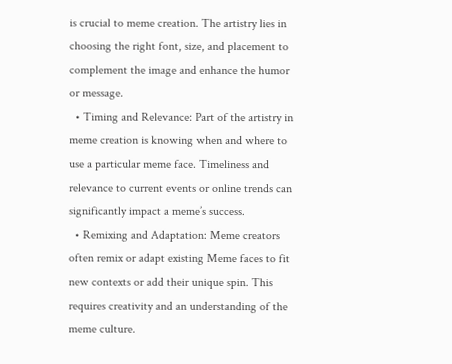is crucial to meme creation. The artistry lies in choosing the right font, size, and placement to complement the image and enhance the humor or message.
  • Timing and Relevance: Part of the artistry in meme creation is knowing when and where to use a particular meme face. Timeliness and relevance to current events or online trends can significantly impact a meme’s success.
  • Remixing and Adaptation: Meme creators often remix or adapt existing Meme faces to fit new contexts or add their unique spin. This requires creativity and an understanding of the meme culture.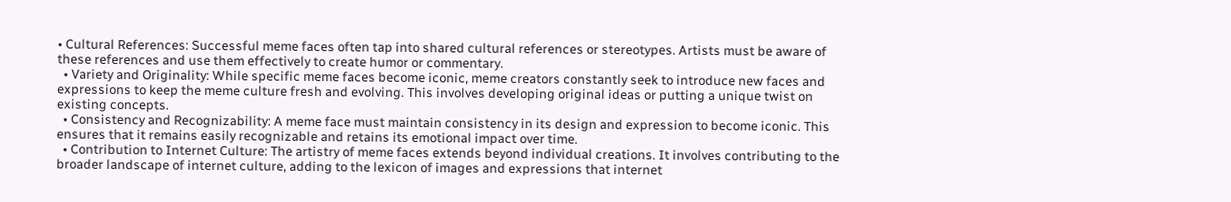• Cultural References: Successful meme faces often tap into shared cultural references or stereotypes. Artists must be aware of these references and use them effectively to create humor or commentary.
  • Variety and Originality: While specific meme faces become iconic, meme creators constantly seek to introduce new faces and expressions to keep the meme culture fresh and evolving. This involves developing original ideas or putting a unique twist on existing concepts.
  • Consistency and Recognizability: A meme face must maintain consistency in its design and expression to become iconic. This ensures that it remains easily recognizable and retains its emotional impact over time.
  • Contribution to Internet Culture: The artistry of meme faces extends beyond individual creations. It involves contributing to the broader landscape of internet culture, adding to the lexicon of images and expressions that internet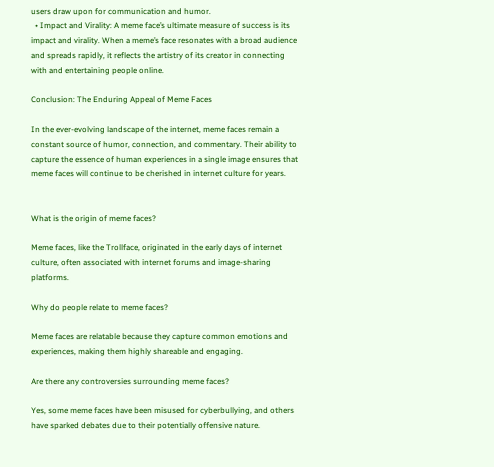users draw upon for communication and humor.
  • Impact and Virality: A meme face’s ultimate measure of success is its impact and virality. When a meme’s face resonates with a broad audience and spreads rapidly, it reflects the artistry of its creator in connecting with and entertaining people online.

Conclusion: The Enduring Appeal of Meme Faces

In the ever-evolving landscape of the internet, meme faces remain a constant source of humor, connection, and commentary. Their ability to capture the essence of human experiences in a single image ensures that meme faces will continue to be cherished in internet culture for years.


What is the origin of meme faces?

Meme faces, like the Trollface, originated in the early days of internet culture, often associated with internet forums and image-sharing platforms.

Why do people relate to meme faces?

Meme faces are relatable because they capture common emotions and experiences, making them highly shareable and engaging.

Are there any controversies surrounding meme faces?

Yes, some meme faces have been misused for cyberbullying, and others have sparked debates due to their potentially offensive nature.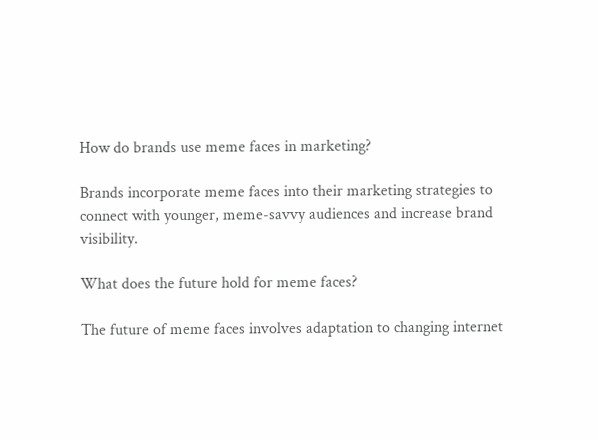How do brands use meme faces in marketing?

Brands incorporate meme faces into their marketing strategies to connect with younger, meme-savvy audiences and increase brand visibility.

What does the future hold for meme faces?

The future of meme faces involves adaptation to changing internet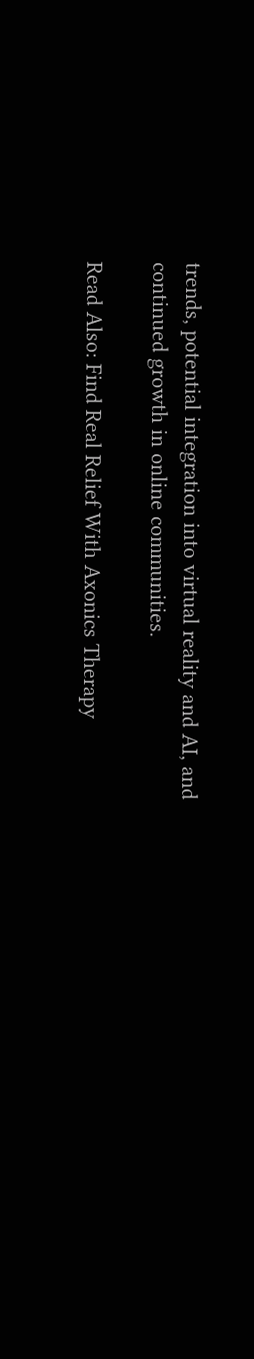trends, potential integration into virtual reality and AI, and continued growth in online communities.

Read Also: Find Real Relief With Axonics Therapy